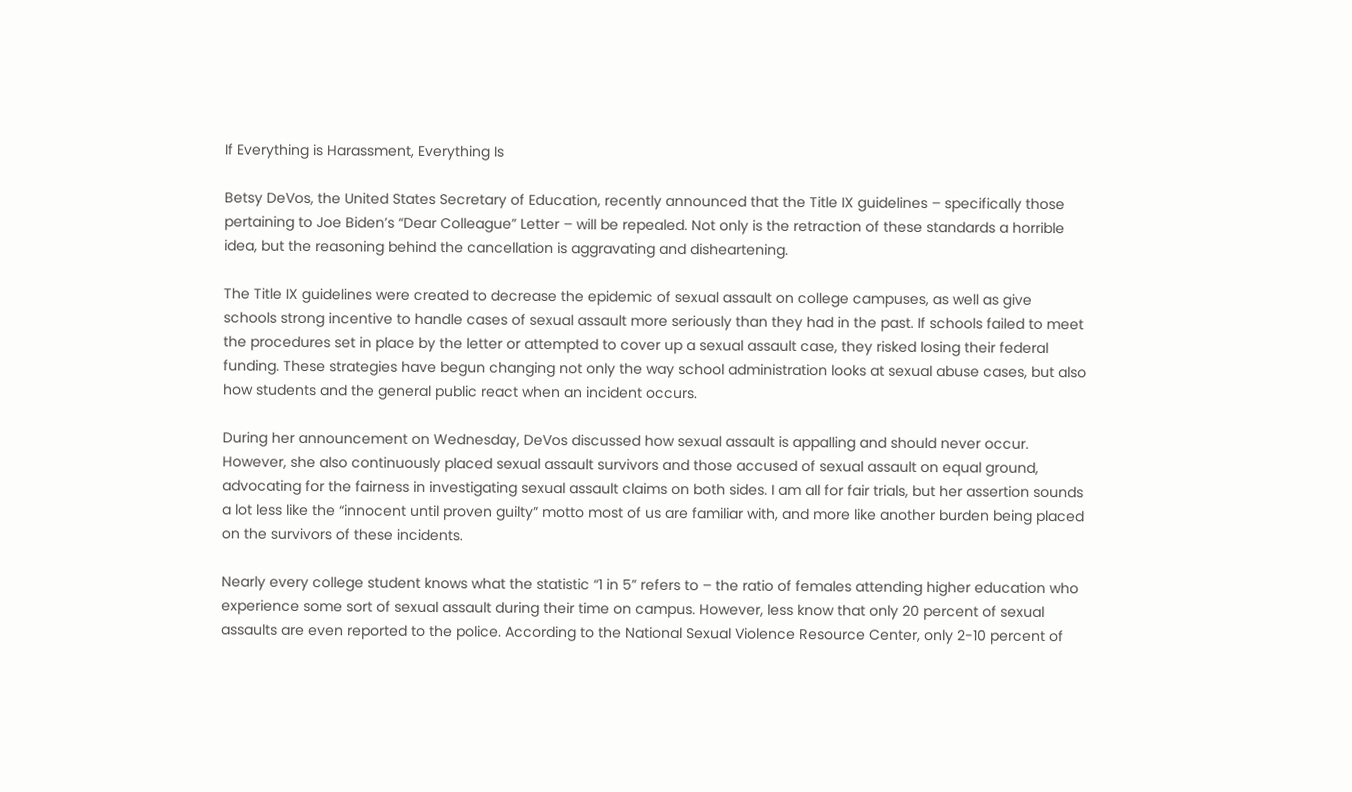If Everything is Harassment, Everything Is

Betsy DeVos, the United States Secretary of Education, recently announced that the Title IX guidelines – specifically those pertaining to Joe Biden’s “Dear Colleague” Letter – will be repealed. Not only is the retraction of these standards a horrible idea, but the reasoning behind the cancellation is aggravating and disheartening.

The Title IX guidelines were created to decrease the epidemic of sexual assault on college campuses, as well as give schools strong incentive to handle cases of sexual assault more seriously than they had in the past. If schools failed to meet the procedures set in place by the letter or attempted to cover up a sexual assault case, they risked losing their federal funding. These strategies have begun changing not only the way school administration looks at sexual abuse cases, but also how students and the general public react when an incident occurs.

During her announcement on Wednesday, DeVos discussed how sexual assault is appalling and should never occur. However, she also continuously placed sexual assault survivors and those accused of sexual assault on equal ground, advocating for the fairness in investigating sexual assault claims on both sides. I am all for fair trials, but her assertion sounds a lot less like the “innocent until proven guilty” motto most of us are familiar with, and more like another burden being placed on the survivors of these incidents.

Nearly every college student knows what the statistic “1 in 5” refers to – the ratio of females attending higher education who experience some sort of sexual assault during their time on campus. However, less know that only 20 percent of sexual assaults are even reported to the police. According to the National Sexual Violence Resource Center, only 2-10 percent of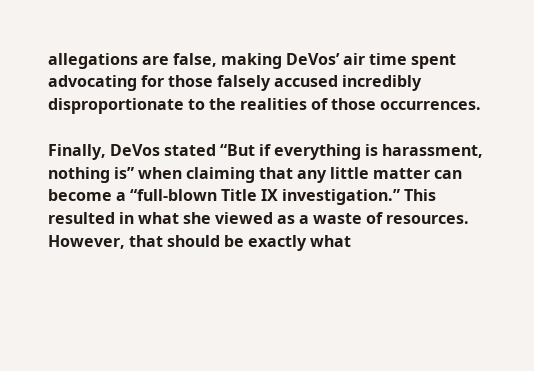allegations are false, making DeVos’ air time spent advocating for those falsely accused incredibly disproportionate to the realities of those occurrences.

Finally, DeVos stated “But if everything is harassment, nothing is” when claiming that any little matter can become a “full-blown Title IX investigation.” This resulted in what she viewed as a waste of resources. However, that should be exactly what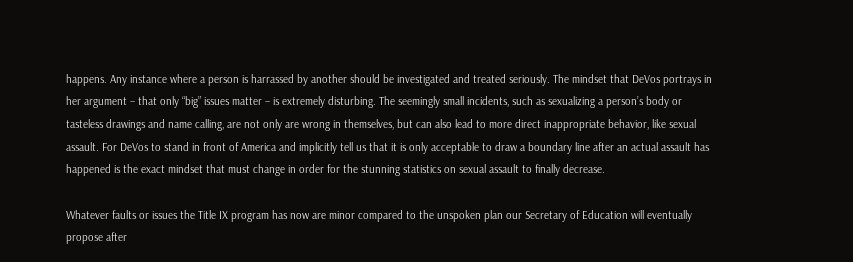happens. Any instance where a person is harrassed by another should be investigated and treated seriously. The mindset that DeVos portrays in her argument – that only “big” issues matter – is extremely disturbing. The seemingly small incidents, such as sexualizing a person’s body or tasteless drawings and name calling, are not only are wrong in themselves, but can also lead to more direct inappropriate behavior, like sexual assault. For DeVos to stand in front of America and implicitly tell us that it is only acceptable to draw a boundary line after an actual assault has happened is the exact mindset that must change in order for the stunning statistics on sexual assault to finally decrease.

Whatever faults or issues the Title IX program has now are minor compared to the unspoken plan our Secretary of Education will eventually propose after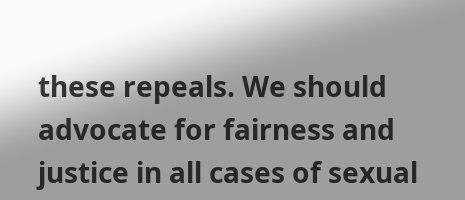these repeals. We should advocate for fairness and justice in all cases of sexual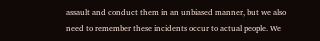assault and conduct them in an unbiased manner, but we also need to remember these incidents occur to actual people. We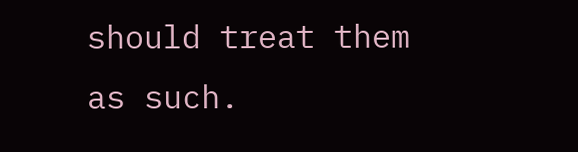should treat them as such.